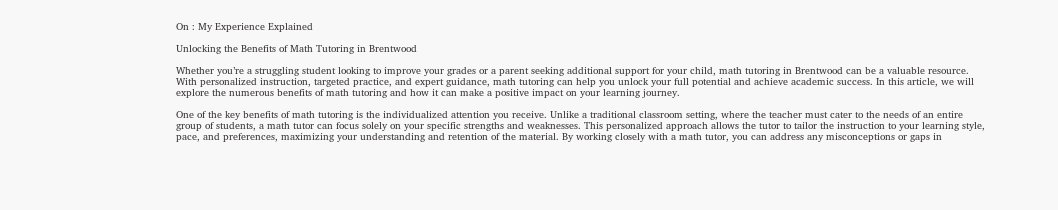On : My Experience Explained

Unlocking the Benefits of Math Tutoring in Brentwood

Whether you’re a struggling student looking to improve your grades or a parent seeking additional support for your child, math tutoring in Brentwood can be a valuable resource. With personalized instruction, targeted practice, and expert guidance, math tutoring can help you unlock your full potential and achieve academic success. In this article, we will explore the numerous benefits of math tutoring and how it can make a positive impact on your learning journey.

One of the key benefits of math tutoring is the individualized attention you receive. Unlike a traditional classroom setting, where the teacher must cater to the needs of an entire group of students, a math tutor can focus solely on your specific strengths and weaknesses. This personalized approach allows the tutor to tailor the instruction to your learning style, pace, and preferences, maximizing your understanding and retention of the material. By working closely with a math tutor, you can address any misconceptions or gaps in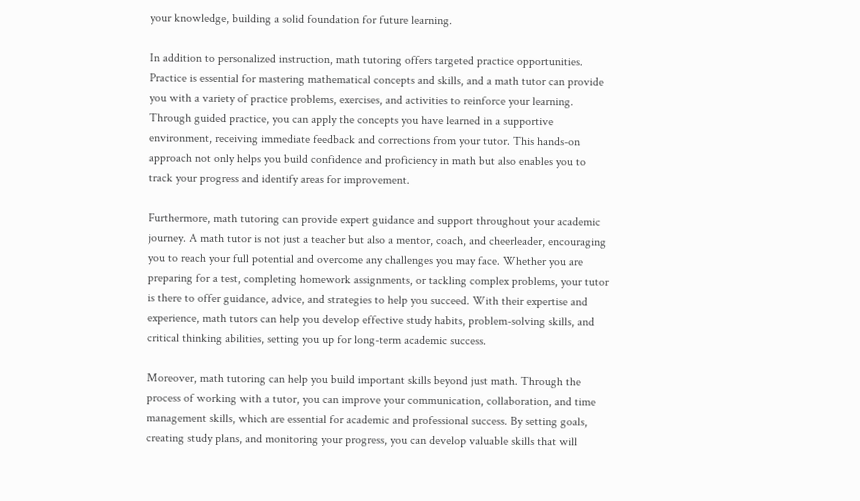your knowledge, building a solid foundation for future learning.

In addition to personalized instruction, math tutoring offers targeted practice opportunities. Practice is essential for mastering mathematical concepts and skills, and a math tutor can provide you with a variety of practice problems, exercises, and activities to reinforce your learning. Through guided practice, you can apply the concepts you have learned in a supportive environment, receiving immediate feedback and corrections from your tutor. This hands-on approach not only helps you build confidence and proficiency in math but also enables you to track your progress and identify areas for improvement.

Furthermore, math tutoring can provide expert guidance and support throughout your academic journey. A math tutor is not just a teacher but also a mentor, coach, and cheerleader, encouraging you to reach your full potential and overcome any challenges you may face. Whether you are preparing for a test, completing homework assignments, or tackling complex problems, your tutor is there to offer guidance, advice, and strategies to help you succeed. With their expertise and experience, math tutors can help you develop effective study habits, problem-solving skills, and critical thinking abilities, setting you up for long-term academic success.

Moreover, math tutoring can help you build important skills beyond just math. Through the process of working with a tutor, you can improve your communication, collaboration, and time management skills, which are essential for academic and professional success. By setting goals, creating study plans, and monitoring your progress, you can develop valuable skills that will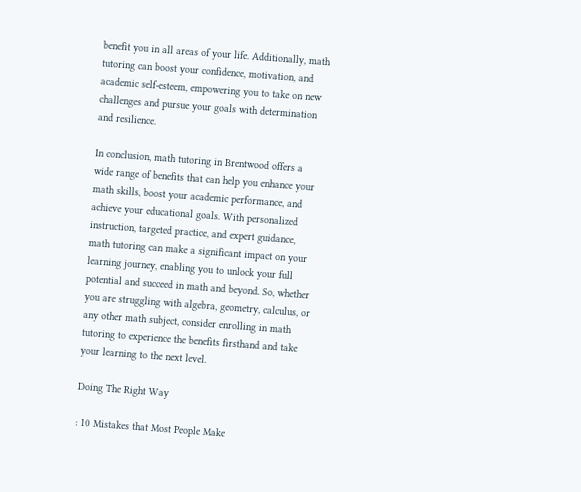benefit you in all areas of your life. Additionally, math tutoring can boost your confidence, motivation, and academic self-esteem, empowering you to take on new challenges and pursue your goals with determination and resilience.

In conclusion, math tutoring in Brentwood offers a wide range of benefits that can help you enhance your math skills, boost your academic performance, and achieve your educational goals. With personalized instruction, targeted practice, and expert guidance, math tutoring can make a significant impact on your learning journey, enabling you to unlock your full potential and succeed in math and beyond. So, whether you are struggling with algebra, geometry, calculus, or any other math subject, consider enrolling in math tutoring to experience the benefits firsthand and take your learning to the next level.

Doing The Right Way

: 10 Mistakes that Most People Make